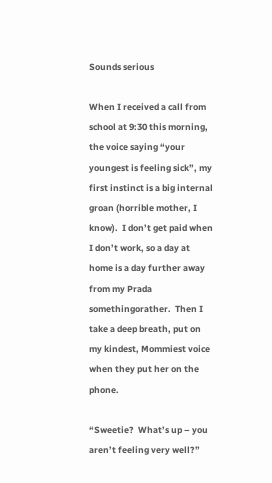Sounds serious

When I received a call from school at 9:30 this morning, the voice saying “your youngest is feeling sick”, my first instinct is a big internal groan (horrible mother, I know).  I don’t get paid when I don’t work, so a day at home is a day further away from my Prada somethingorather.  Then I take a deep breath, put on my kindest, Mommiest voice when they put her on the phone.

“Sweetie?  What’s up – you aren’t feeling very well?”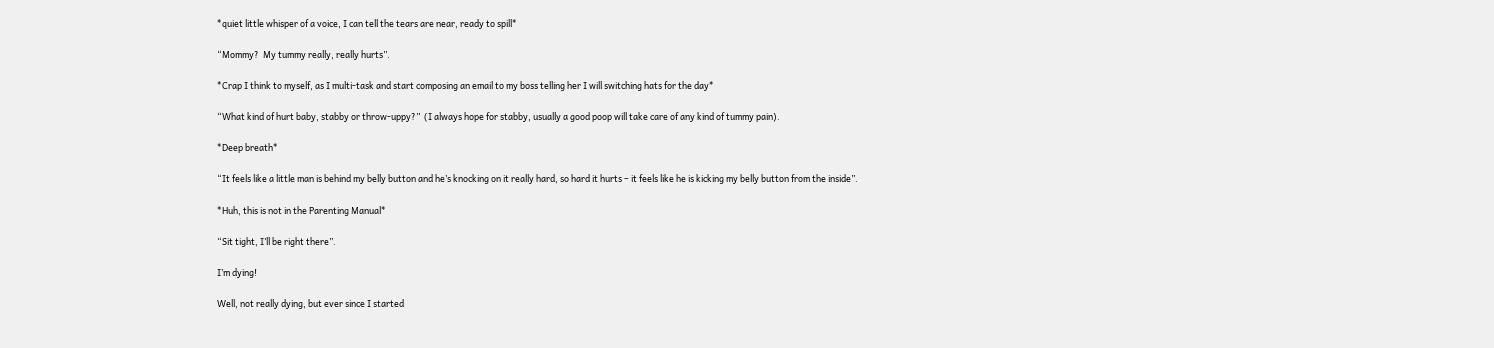*quiet little whisper of a voice, I can tell the tears are near, ready to spill*

“Mommy?  My tummy really, really hurts”.

*Crap I think to myself, as I multi-task and start composing an email to my boss telling her I will switching hats for the day*

“What kind of hurt baby, stabby or throw-uppy?”  (I always hope for stabby, usually a good poop will take care of any kind of tummy pain).

*Deep breath*

“It feels like a little man is behind my belly button and he’s knocking on it really hard, so hard it hurts – it feels like he is kicking my belly button from the inside”.

*Huh, this is not in the Parenting Manual*

“Sit tight, I’ll be right there”.

I’m dying!

Well, not really dying, but ever since I started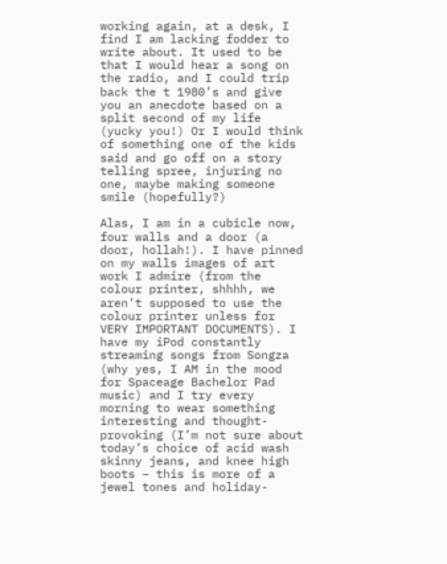working again, at a desk, I find I am lacking fodder to write about. It used to be that I would hear a song on the radio, and I could trip back the t 1980’s and give you an anecdote based on a split second of my life (yucky you!) Or I would think of something one of the kids said and go off on a story telling spree, injuring no one, maybe making someone smile (hopefully?)

Alas, I am in a cubicle now, four walls and a door (a door, hollah!). I have pinned on my walls images of art work I admire (from the colour printer, shhhh, we aren’t supposed to use the colour printer unless for VERY IMPORTANT DOCUMENTS). I have my iPod constantly streaming songs from Songza (why yes, I AM in the mood for Spaceage Bachelor Pad music) and I try every morning to wear something interesting and thought-provoking (I’m not sure about today’s choice of acid wash skinny jeans, and knee high boots – this is more of a jewel tones and holiday-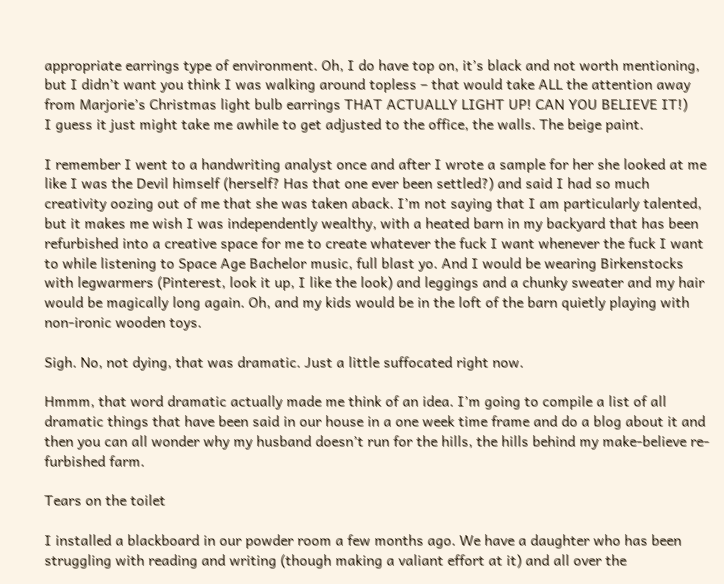appropriate earrings type of environment. Oh, I do have top on, it’s black and not worth mentioning, but I didn’t want you think I was walking around topless – that would take ALL the attention away from Marjorie’s Christmas light bulb earrings THAT ACTUALLY LIGHT UP! CAN YOU BELIEVE IT!)
I guess it just might take me awhile to get adjusted to the office, the walls. The beige paint.

I remember I went to a handwriting analyst once and after I wrote a sample for her she looked at me like I was the Devil himself (herself? Has that one ever been settled?) and said I had so much creativity oozing out of me that she was taken aback. I’m not saying that I am particularly talented, but it makes me wish I was independently wealthy, with a heated barn in my backyard that has been refurbished into a creative space for me to create whatever the fuck I want whenever the fuck I want to while listening to Space Age Bachelor music, full blast yo. And I would be wearing Birkenstocks with legwarmers (Pinterest, look it up, I like the look) and leggings and a chunky sweater and my hair would be magically long again. Oh, and my kids would be in the loft of the barn quietly playing with non-ironic wooden toys.

Sigh. No, not dying, that was dramatic. Just a little suffocated right now.

Hmmm, that word dramatic actually made me think of an idea. I’m going to compile a list of all dramatic things that have been said in our house in a one week time frame and do a blog about it and then you can all wonder why my husband doesn’t run for the hills, the hills behind my make-believe re-furbished farm.

Tears on the toilet

I installed a blackboard in our powder room a few months ago. We have a daughter who has been struggling with reading and writing (though making a valiant effort at it) and all over the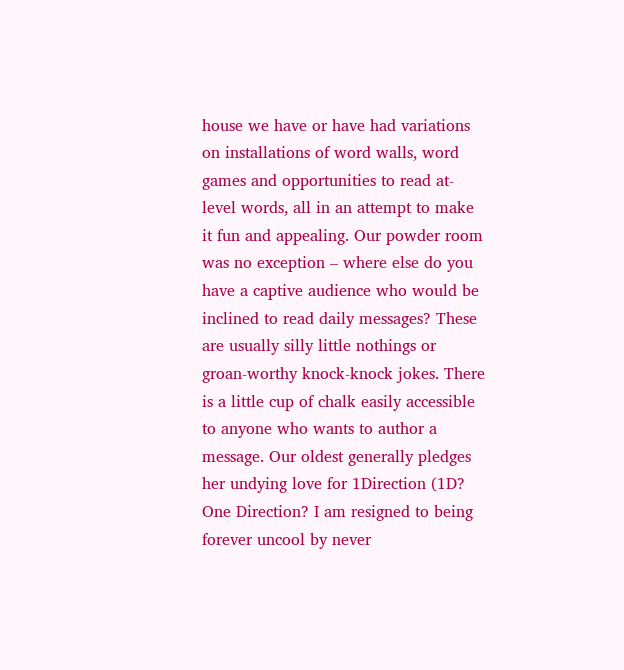house we have or have had variations on installations of word walls, word games and opportunities to read at-level words, all in an attempt to make it fun and appealing. Our powder room was no exception – where else do you have a captive audience who would be inclined to read daily messages? These are usually silly little nothings or groan-worthy knock-knock jokes. There is a little cup of chalk easily accessible to anyone who wants to author a message. Our oldest generally pledges her undying love for 1Direction (1D? One Direction? I am resigned to being forever uncool by never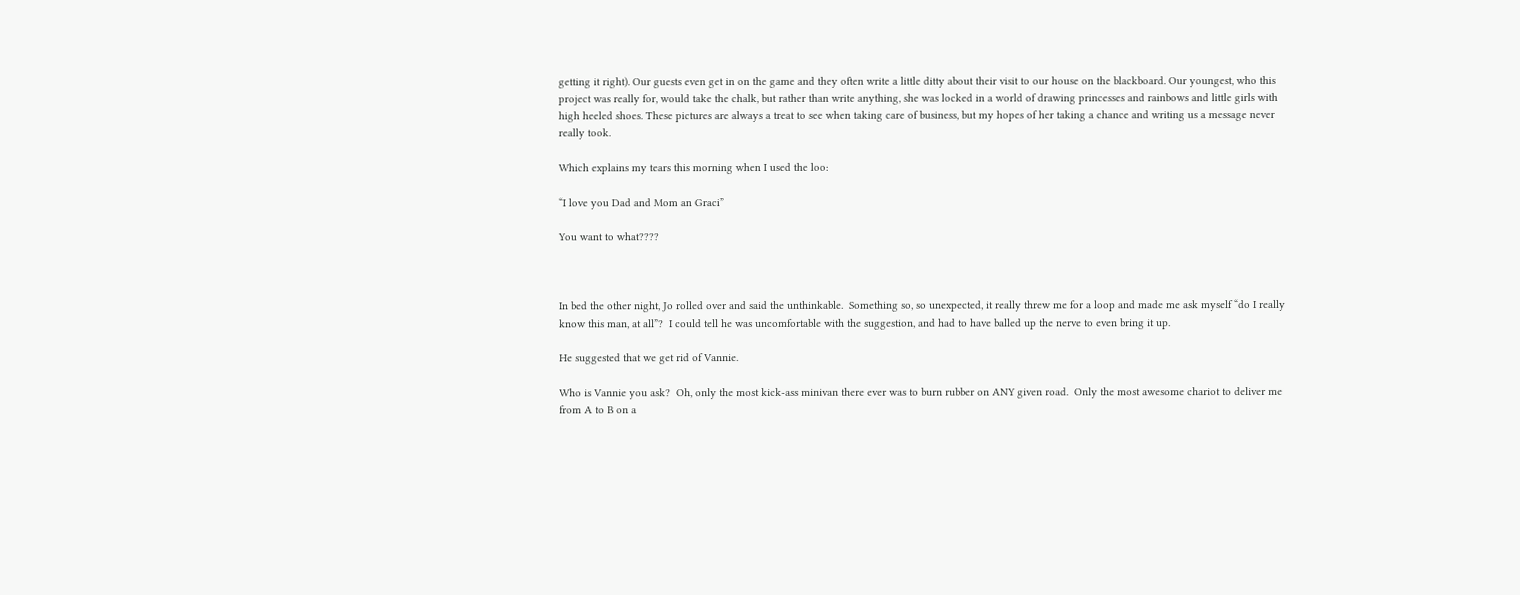getting it right). Our guests even get in on the game and they often write a little ditty about their visit to our house on the blackboard. Our youngest, who this project was really for, would take the chalk, but rather than write anything, she was locked in a world of drawing princesses and rainbows and little girls with high heeled shoes. These pictures are always a treat to see when taking care of business, but my hopes of her taking a chance and writing us a message never really took.

Which explains my tears this morning when I used the loo:

“I love you Dad and Mom an Graci”

You want to what????



In bed the other night, Jo rolled over and said the unthinkable.  Something so, so unexpected, it really threw me for a loop and made me ask myself “do I really know this man, at all”?  I could tell he was uncomfortable with the suggestion, and had to have balled up the nerve to even bring it up.

He suggested that we get rid of Vannie.

Who is Vannie you ask?  Oh, only the most kick-ass minivan there ever was to burn rubber on ANY given road.  Only the most awesome chariot to deliver me from A to B on a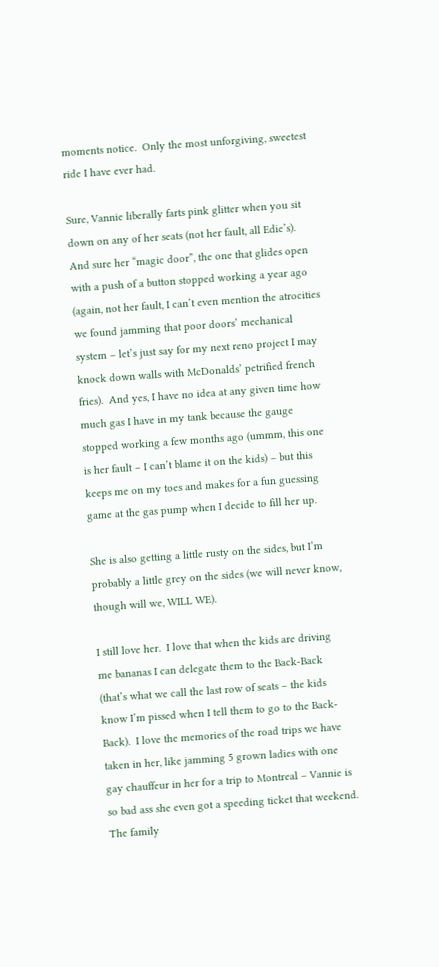moments notice.  Only the most unforgiving, sweetest ride I have ever had.

Sure, Vannie liberally farts pink glitter when you sit down on any of her seats (not her fault, all Edie’s).  And sure her “magic door”, the one that glides open with a push of a button stopped working a year ago (again, not her fault, I can’t even mention the atrocities we found jamming that poor doors’ mechanical system – let’s just say for my next reno project I may knock down walls with McDonalds’ petrified french fries).  And yes, I have no idea at any given time how much gas I have in my tank because the gauge stopped working a few months ago (ummm, this one is her fault – I can’t blame it on the kids) – but this keeps me on my toes and makes for a fun guessing game at the gas pump when I decide to fill her up.

She is also getting a little rusty on the sides, but I’m probably a little grey on the sides (we will never know, though will we, WILL WE).

I still love her.  I love that when the kids are driving me bananas I can delegate them to the Back-Back (that’s what we call the last row of seats – the kids know I’m pissed when I tell them to go to the Back-Back).  I love the memories of the road trips we have taken in her, like jamming 5 grown ladies with one gay chauffeur in her for a trip to Montreal – Vannie is so bad ass she even got a speeding ticket that weekend.  The family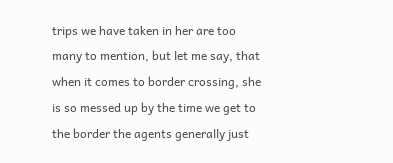trips we have taken in her are too many to mention, but let me say, that when it comes to border crossing, she is so messed up by the time we get to the border the agents generally just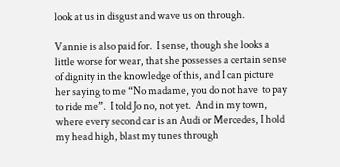look at us in disgust and wave us on through.

Vannie is also paid for.  I sense, though she looks a little worse for wear, that she possesses a certain sense of dignity in the knowledge of this, and I can picture her saying to me “No madame, you do not have  to pay to ride me”.  I told Jo no, not yet.  And in my town, where every second car is an Audi or Mercedes, I hold my head high, blast my tunes through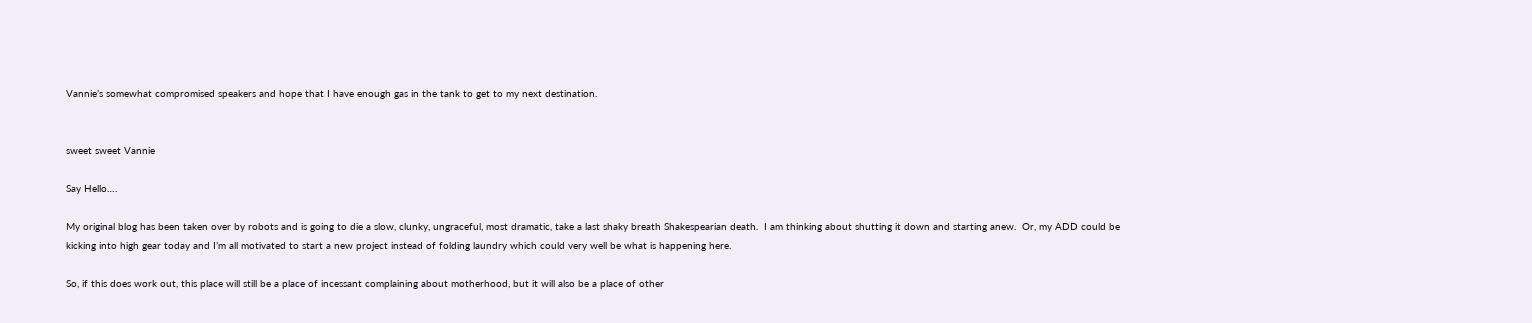Vannie’s somewhat compromised speakers and hope that I have enough gas in the tank to get to my next destination.


sweet sweet Vannie

Say Hello….

My original blog has been taken over by robots and is going to die a slow, clunky, ungraceful, most dramatic, take a last shaky breath Shakespearian death.  I am thinking about shutting it down and starting anew.  Or, my ADD could be kicking into high gear today and I’m all motivated to start a new project instead of folding laundry which could very well be what is happening here.

So, if this does work out, this place will still be a place of incessant complaining about motherhood, but it will also be a place of other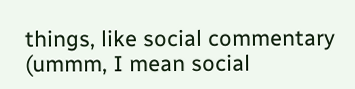things, like social commentary (ummm, I mean social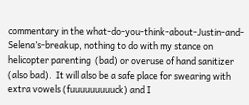commentary in the what-do-you-think-about-Justin-and-Selena’s-breakup, nothing to do with my stance on helicopter parenting  (bad) or overuse of hand sanitizer (also bad).  It will also be a safe place for swearing with extra vowels (fuuuuuuuuuck) and I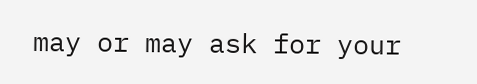may or may ask for your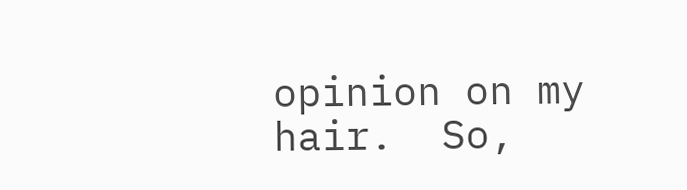opinion on my hair.  So,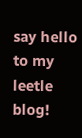say hello to my leetle blog!